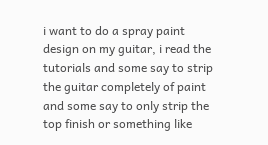i want to do a spray paint design on my guitar, i read the tutorials and some say to strip the guitar completely of paint and some say to only strip the top finish or something like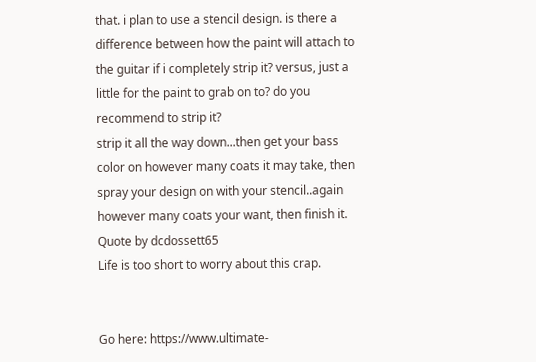that. i plan to use a stencil design. is there a difference between how the paint will attach to the guitar if i completely strip it? versus, just a little for the paint to grab on to? do you recommend to strip it?
strip it all the way down...then get your bass color on however many coats it may take, then spray your design on with your stencil..again however many coats your want, then finish it.
Quote by dcdossett65
Life is too short to worry about this crap.


Go here: https://www.ultimate-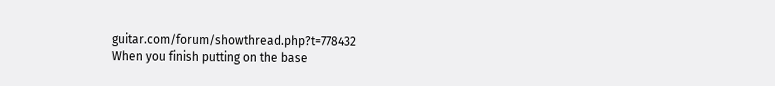guitar.com/forum/showthread.php?t=778432
When you finish putting on the base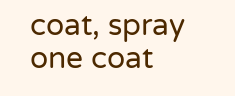coat, spray one coat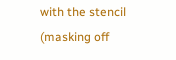with the stencil (masking off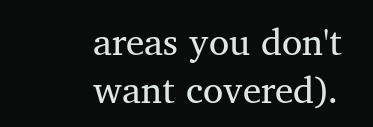areas you don't want covered).